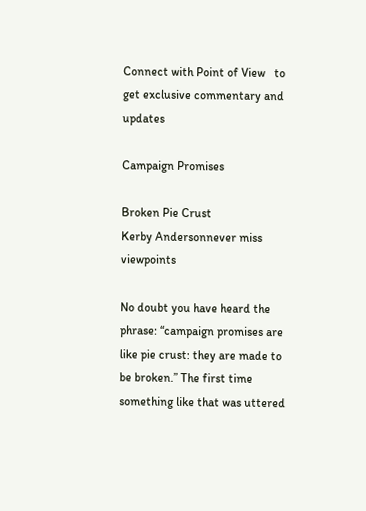Connect with Point of View   to get exclusive commentary and updates

Campaign Promises

Broken Pie Crust
Kerby Andersonnever miss viewpoints

No doubt you have heard the phrase: “campaign promises are like pie crust: they are made to be broken.” The first time something like that was uttered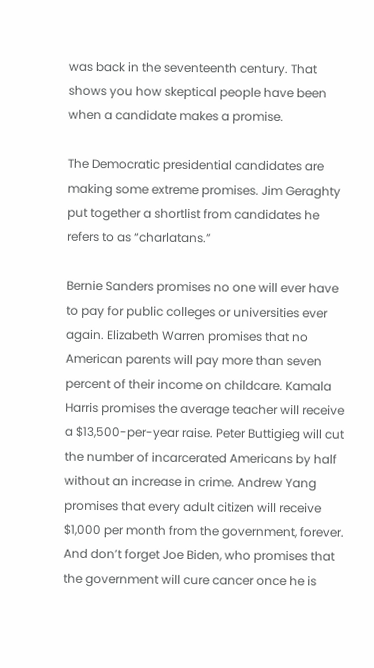was back in the seventeenth century. That shows you how skeptical people have been when a candidate makes a promise.

The Democratic presidential candidates are making some extreme promises. Jim Geraghty put together a shortlist from candidates he refers to as “charlatans.”

Bernie Sanders promises no one will ever have to pay for public colleges or universities ever again. Elizabeth Warren promises that no American parents will pay more than seven percent of their income on childcare. Kamala Harris promises the average teacher will receive a $13,500-per-year raise. Peter Buttigieg will cut the number of incarcerated Americans by half without an increase in crime. Andrew Yang promises that every adult citizen will receive $1,000 per month from the government, forever. And don’t forget Joe Biden, who promises that the government will cure cancer once he is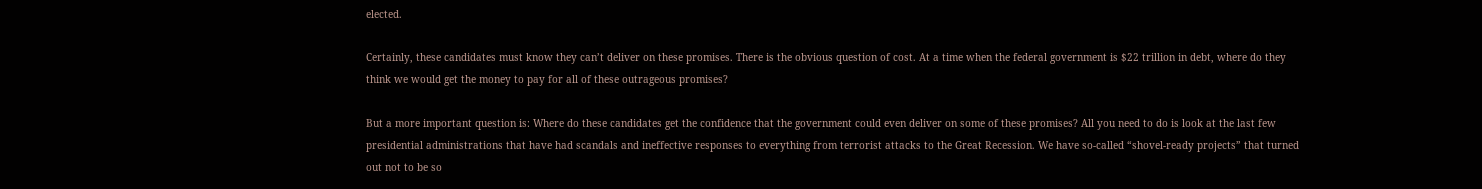elected.

Certainly, these candidates must know they can’t deliver on these promises. There is the obvious question of cost. At a time when the federal government is $22 trillion in debt, where do they think we would get the money to pay for all of these outrageous promises?

But a more important question is: Where do these candidates get the confidence that the government could even deliver on some of these promises? All you need to do is look at the last few presidential administrations that have had scandals and ineffective responses to everything from terrorist attacks to the Great Recession. We have so-called “shovel-ready projects” that turned out not to be so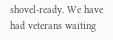shovel-ready. We have had veterans waiting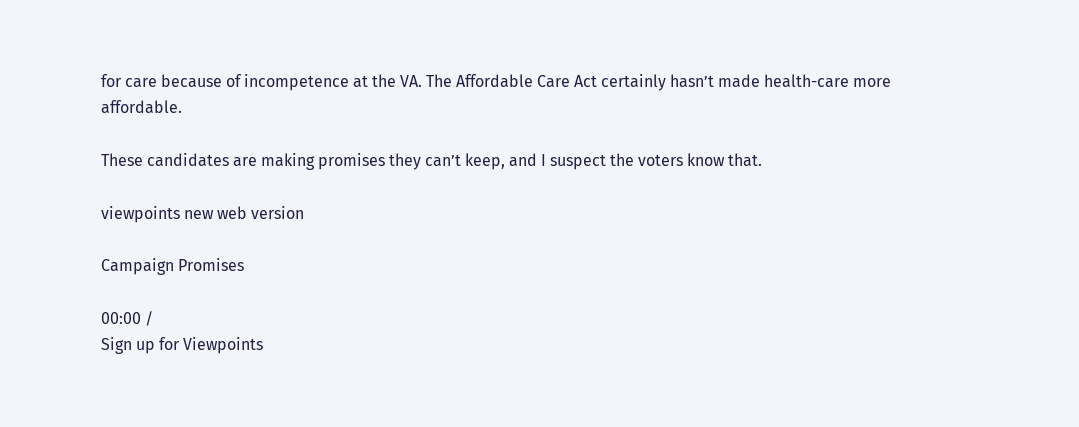for care because of incompetence at the VA. The Affordable Care Act certainly hasn’t made health-care more affordable.

These candidates are making promises they can’t keep, and I suspect the voters know that.

viewpoints new web version

Campaign Promises

00:00 /
Sign up for Viewpoints